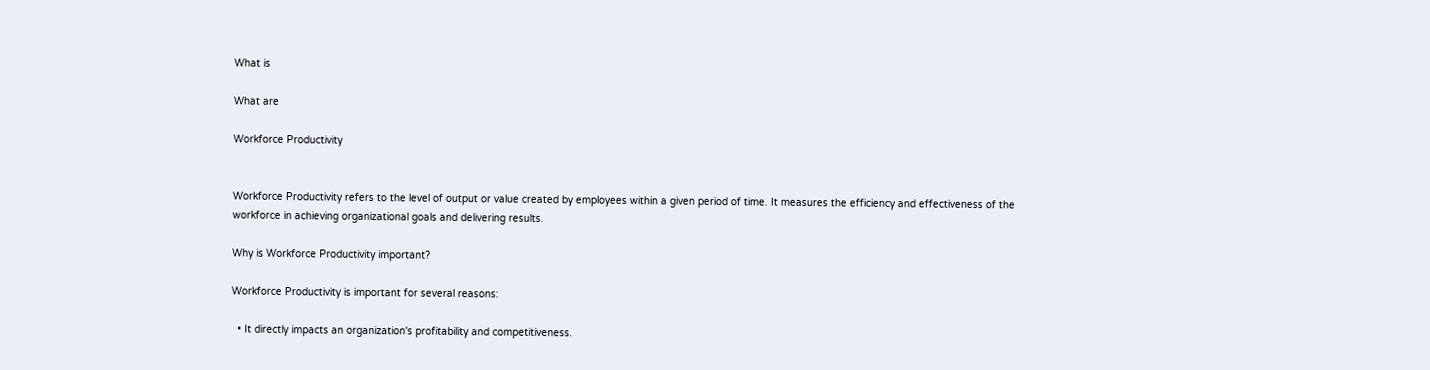What is

What are

Workforce Productivity


Workforce Productivity refers to the level of output or value created by employees within a given period of time. It measures the efficiency and effectiveness of the workforce in achieving organizational goals and delivering results.

Why is Workforce Productivity important?

Workforce Productivity is important for several reasons:

  • It directly impacts an organization's profitability and competitiveness.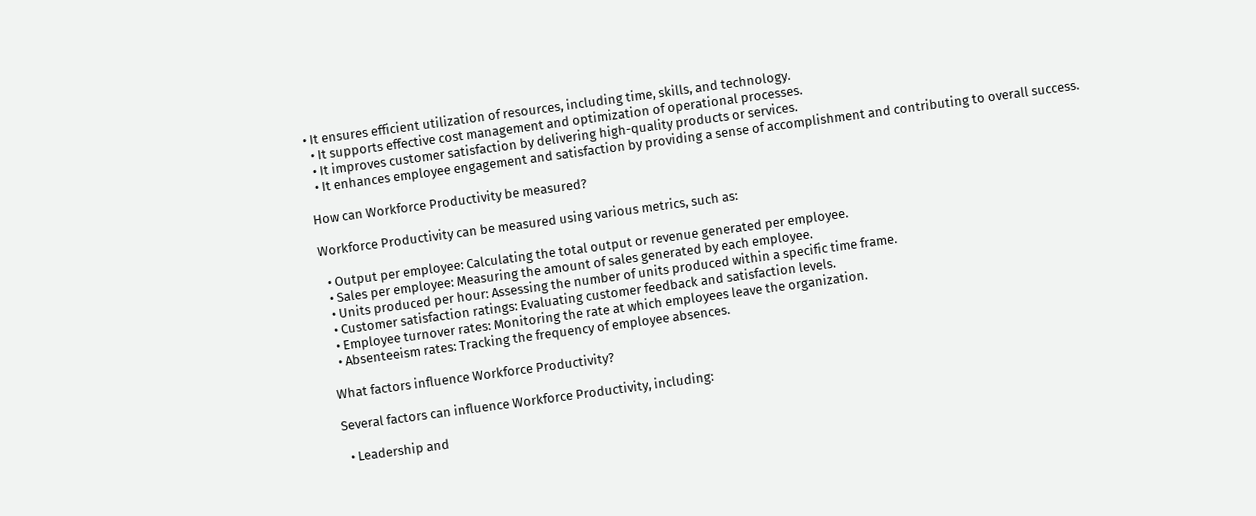• It ensures efficient utilization of resources, including time, skills, and technology.
  • It supports effective cost management and optimization of operational processes.
  • It improves customer satisfaction by delivering high-quality products or services.
  • It enhances employee engagement and satisfaction by providing a sense of accomplishment and contributing to overall success.

How can Workforce Productivity be measured?

Workforce Productivity can be measured using various metrics, such as:

  • Output per employee: Calculating the total output or revenue generated per employee.
  • Sales per employee: Measuring the amount of sales generated by each employee.
  • Units produced per hour: Assessing the number of units produced within a specific time frame.
  • Customer satisfaction ratings: Evaluating customer feedback and satisfaction levels.
  • Employee turnover rates: Monitoring the rate at which employees leave the organization.
  • Absenteeism rates: Tracking the frequency of employee absences.

What factors influence Workforce Productivity?

Several factors can influence Workforce Productivity, including:

  • Leadership and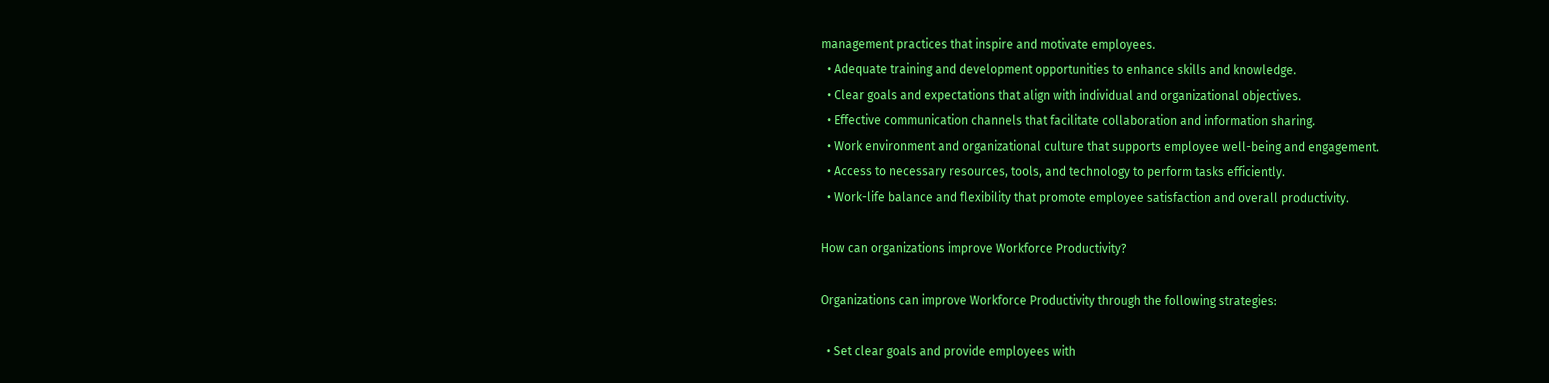management practices that inspire and motivate employees.
  • Adequate training and development opportunities to enhance skills and knowledge.
  • Clear goals and expectations that align with individual and organizational objectives.
  • Effective communication channels that facilitate collaboration and information sharing.
  • Work environment and organizational culture that supports employee well-being and engagement.
  • Access to necessary resources, tools, and technology to perform tasks efficiently.
  • Work-life balance and flexibility that promote employee satisfaction and overall productivity.

How can organizations improve Workforce Productivity?

Organizations can improve Workforce Productivity through the following strategies:

  • Set clear goals and provide employees with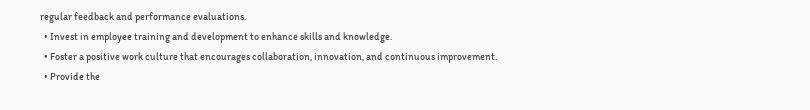regular feedback and performance evaluations.
  • Invest in employee training and development to enhance skills and knowledge.
  • Foster a positive work culture that encourages collaboration, innovation, and continuous improvement.
  • Provide the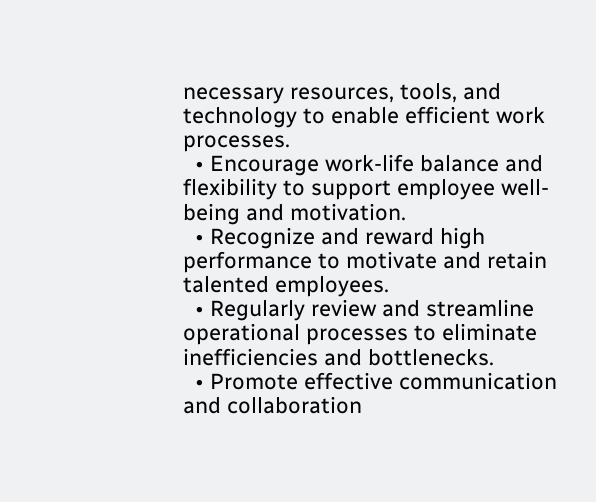necessary resources, tools, and technology to enable efficient work processes.
  • Encourage work-life balance and flexibility to support employee well-being and motivation.
  • Recognize and reward high performance to motivate and retain talented employees.
  • Regularly review and streamline operational processes to eliminate inefficiencies and bottlenecks.
  • Promote effective communication and collaboration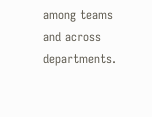among teams and across departments.